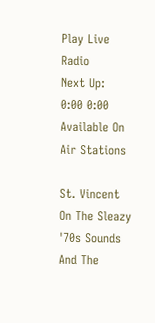Play Live Radio
Next Up:
0:00 0:00
Available On Air Stations

St. Vincent On The Sleazy '70s Sounds And The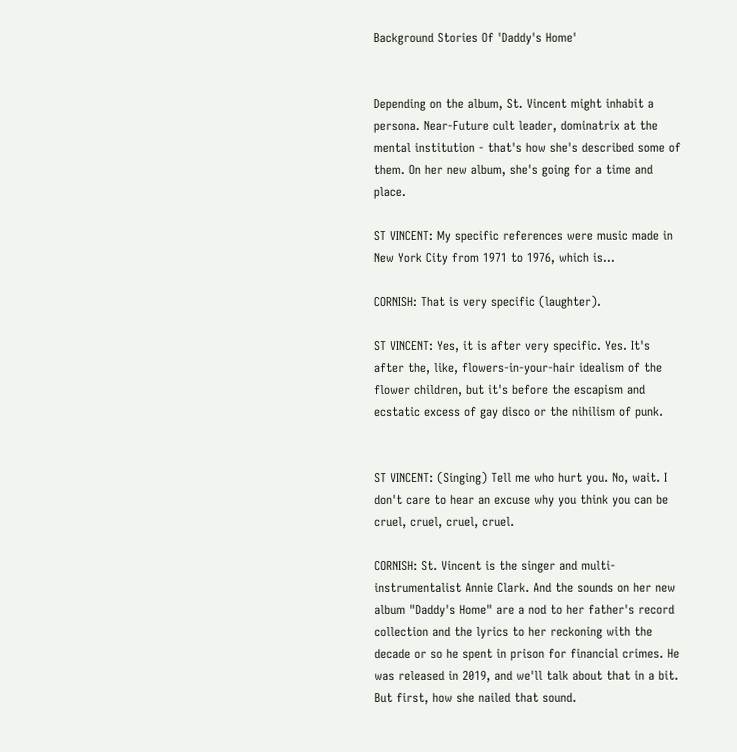Background Stories Of 'Daddy's Home'


Depending on the album, St. Vincent might inhabit a persona. Near-Future cult leader, dominatrix at the mental institution - that's how she's described some of them. On her new album, she's going for a time and place.

ST VINCENT: My specific references were music made in New York City from 1971 to 1976, which is...

CORNISH: That is very specific (laughter).

ST VINCENT: Yes, it is after very specific. Yes. It's after the, like, flowers-in-your-hair idealism of the flower children, but it's before the escapism and ecstatic excess of gay disco or the nihilism of punk.


ST VINCENT: (Singing) Tell me who hurt you. No, wait. I don't care to hear an excuse why you think you can be cruel, cruel, cruel, cruel.

CORNISH: St. Vincent is the singer and multi-instrumentalist Annie Clark. And the sounds on her new album "Daddy's Home" are a nod to her father's record collection and the lyrics to her reckoning with the decade or so he spent in prison for financial crimes. He was released in 2019, and we'll talk about that in a bit. But first, how she nailed that sound.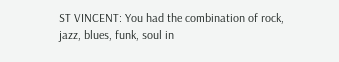ST VINCENT: You had the combination of rock, jazz, blues, funk, soul in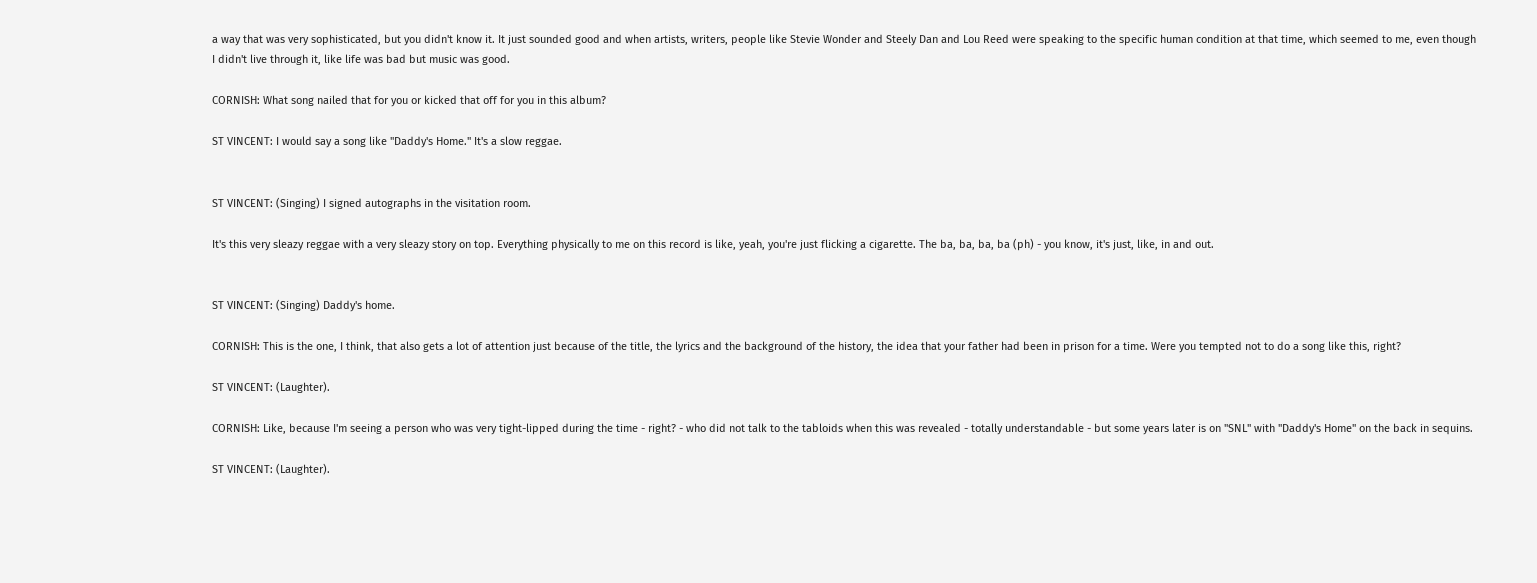a way that was very sophisticated, but you didn't know it. It just sounded good and when artists, writers, people like Stevie Wonder and Steely Dan and Lou Reed were speaking to the specific human condition at that time, which seemed to me, even though I didn't live through it, like life was bad but music was good.

CORNISH: What song nailed that for you or kicked that off for you in this album?

ST VINCENT: I would say a song like "Daddy's Home." It's a slow reggae.


ST VINCENT: (Singing) I signed autographs in the visitation room.

It's this very sleazy reggae with a very sleazy story on top. Everything physically to me on this record is like, yeah, you're just flicking a cigarette. The ba, ba, ba, ba (ph) - you know, it's just, like, in and out.


ST VINCENT: (Singing) Daddy's home.

CORNISH: This is the one, I think, that also gets a lot of attention just because of the title, the lyrics and the background of the history, the idea that your father had been in prison for a time. Were you tempted not to do a song like this, right?

ST VINCENT: (Laughter).

CORNISH: Like, because I'm seeing a person who was very tight-lipped during the time - right? - who did not talk to the tabloids when this was revealed - totally understandable - but some years later is on "SNL" with "Daddy's Home" on the back in sequins.

ST VINCENT: (Laughter).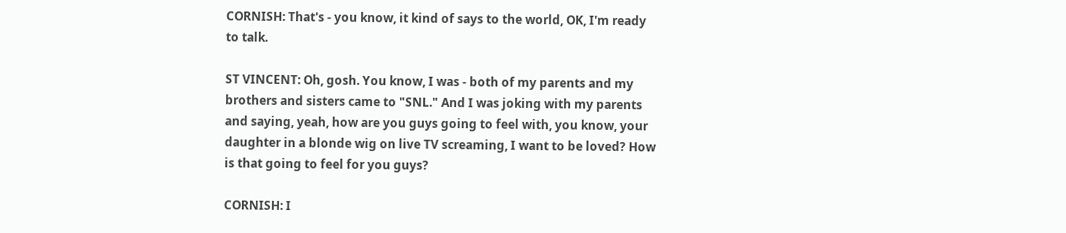CORNISH: That's - you know, it kind of says to the world, OK, I'm ready to talk.

ST VINCENT: Oh, gosh. You know, I was - both of my parents and my brothers and sisters came to "SNL." And I was joking with my parents and saying, yeah, how are you guys going to feel with, you know, your daughter in a blonde wig on live TV screaming, I want to be loved? How is that going to feel for you guys?

CORNISH: I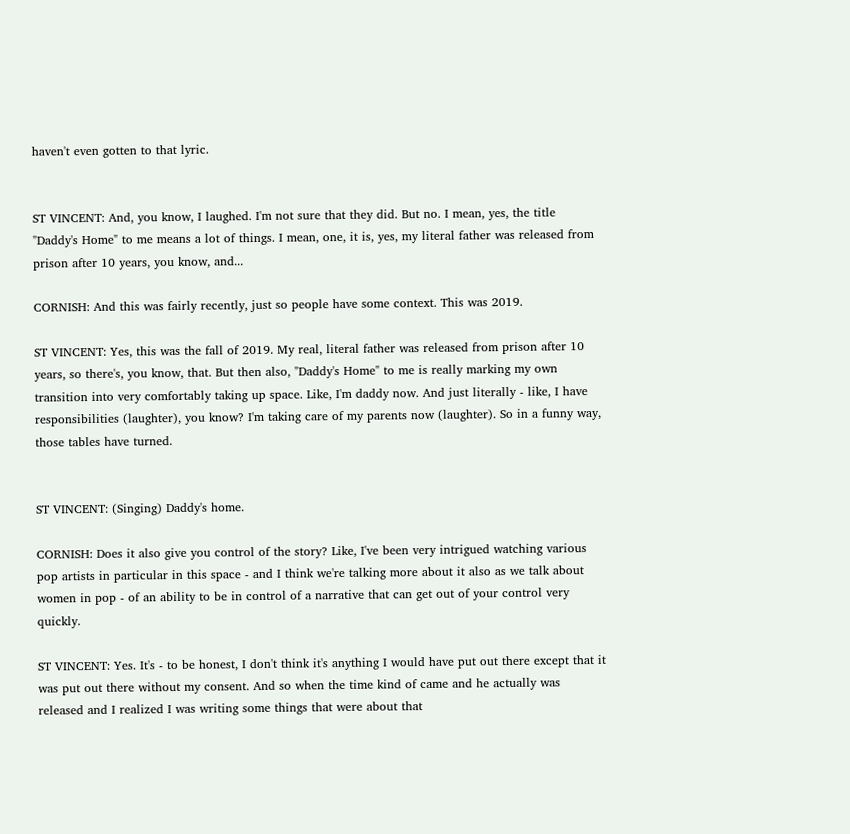haven't even gotten to that lyric.


ST VINCENT: And, you know, I laughed. I'm not sure that they did. But no. I mean, yes, the title "Daddy's Home" to me means a lot of things. I mean, one, it is, yes, my literal father was released from prison after 10 years, you know, and...

CORNISH: And this was fairly recently, just so people have some context. This was 2019.

ST VINCENT: Yes, this was the fall of 2019. My real, literal father was released from prison after 10 years, so there's, you know, that. But then also, "Daddy's Home" to me is really marking my own transition into very comfortably taking up space. Like, I'm daddy now. And just literally - like, I have responsibilities (laughter), you know? I'm taking care of my parents now (laughter). So in a funny way, those tables have turned.


ST VINCENT: (Singing) Daddy's home.

CORNISH: Does it also give you control of the story? Like, I've been very intrigued watching various pop artists in particular in this space - and I think we're talking more about it also as we talk about women in pop - of an ability to be in control of a narrative that can get out of your control very quickly.

ST VINCENT: Yes. It's - to be honest, I don't think it's anything I would have put out there except that it was put out there without my consent. And so when the time kind of came and he actually was released and I realized I was writing some things that were about that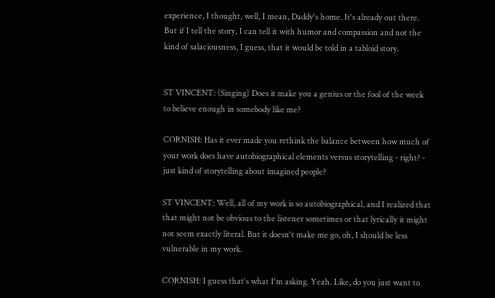experience, I thought, well, I mean, Daddy's home. It's already out there. But if I tell the story, I can tell it with humor and compassion and not the kind of salaciousness, I guess, that it would be told in a tabloid story.


ST VINCENT: (Singing) Does it make you a genius or the fool of the week to believe enough in somebody like me?

CORNISH: Has it ever made you rethink the balance between how much of your work does have autobiographical elements versus storytelling - right? - just kind of storytelling about imagined people?

ST VINCENT: Well, all of my work is so autobiographical, and I realized that that might not be obvious to the listener sometimes or that lyrically it might not seem exactly literal. But it doesn't make me go, oh, I should be less vulnerable in my work.

CORNISH: I guess that's what I'm asking. Yeah. Like, do you just want to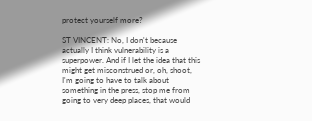protect yourself more?

ST VINCENT: No, I don't because actually I think vulnerability is a superpower. And if I let the idea that this might get misconstrued or, oh, shoot, I'm going to have to talk about something in the press, stop me from going to very deep places, that would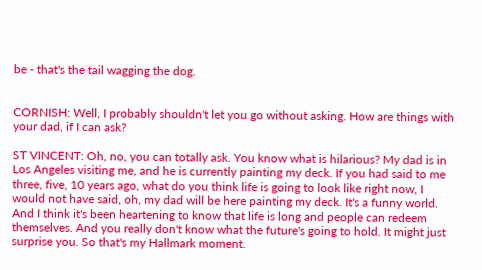be - that's the tail wagging the dog.


CORNISH: Well, I probably shouldn't let you go without asking. How are things with your dad, if I can ask?

ST VINCENT: Oh, no, you can totally ask. You know what is hilarious? My dad is in Los Angeles visiting me, and he is currently painting my deck. If you had said to me three, five, 10 years ago, what do you think life is going to look like right now, I would not have said, oh, my dad will be here painting my deck. It's a funny world. And I think it's been heartening to know that life is long and people can redeem themselves. And you really don't know what the future's going to hold. It might just surprise you. So that's my Hallmark moment.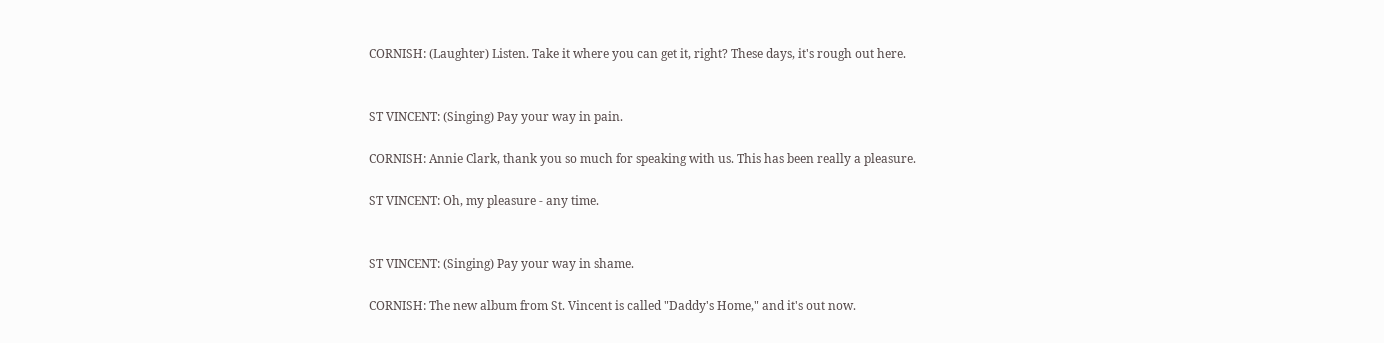CORNISH: (Laughter) Listen. Take it where you can get it, right? These days, it's rough out here.


ST VINCENT: (Singing) Pay your way in pain.

CORNISH: Annie Clark, thank you so much for speaking with us. This has been really a pleasure.

ST VINCENT: Oh, my pleasure - any time.


ST VINCENT: (Singing) Pay your way in shame.

CORNISH: The new album from St. Vincent is called "Daddy's Home," and it's out now.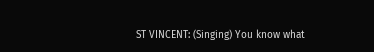ST VINCENT: (Singing) You know what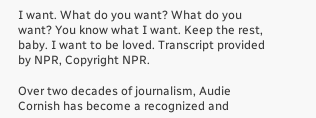I want. What do you want? What do you want? You know what I want. Keep the rest, baby. I want to be loved. Transcript provided by NPR, Copyright NPR.

Over two decades of journalism, Audie Cornish has become a recognized and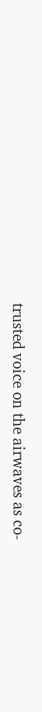trusted voice on the airwaves as co-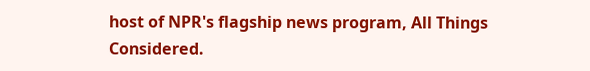host of NPR's flagship news program, All Things Considered.